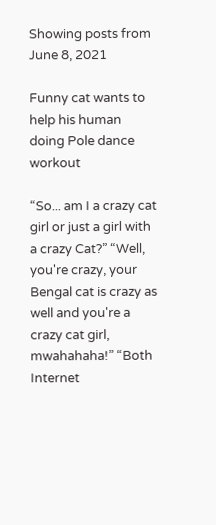Showing posts from June 8, 2021

Funny cat wants to help his human doing Pole dance workout

“So... am I a crazy cat girl or just a girl with a crazy Cat?” “Well, you're crazy, your Bengal cat is crazy as well and you're a crazy cat girl, mwahahaha!” “Both Internet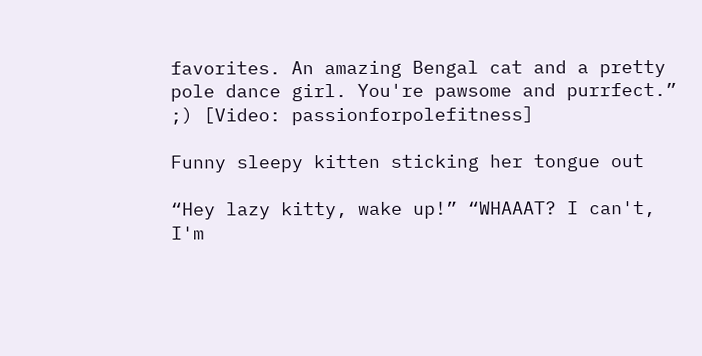favorites. An amazing Bengal cat and a pretty pole dance girl. You're pawsome and purrfect.” ;) [Video: passionforpolefitness]

Funny sleepy kitten sticking her tongue out

“Hey lazy kitty, wake up!” “WHAAAT? I can't, I'm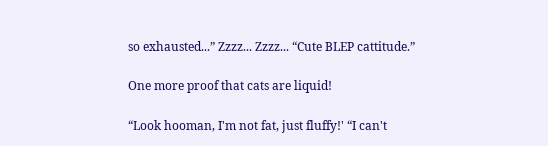so exhausted...” Zzzz... Zzzz... “Cute BLEP cattitude.”

One more proof that cats are liquid!

“Look hooman, I'm not fat, just fluffy!' “I can't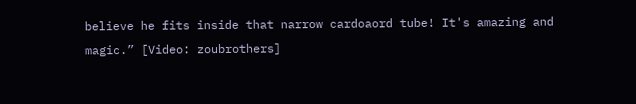believe he fits inside that narrow cardoaord tube! It's amazing and magic.” [Video: zoubrothers]